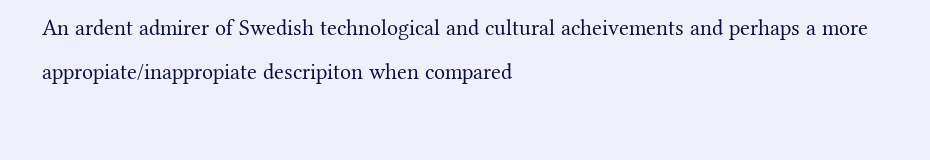An ardent admirer of Swedish technological and cultural acheivements and perhaps a more appropiate/inappropiate descripiton when compared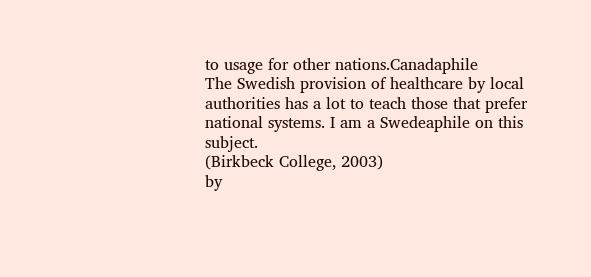to usage for other nations.Canadaphile
The Swedish provision of healthcare by local authorities has a lot to teach those that prefer national systems. I am a Swedeaphile on this subject.
(Birkbeck College, 2003)
by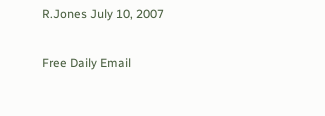R.Jones July 10, 2007

Free Daily Email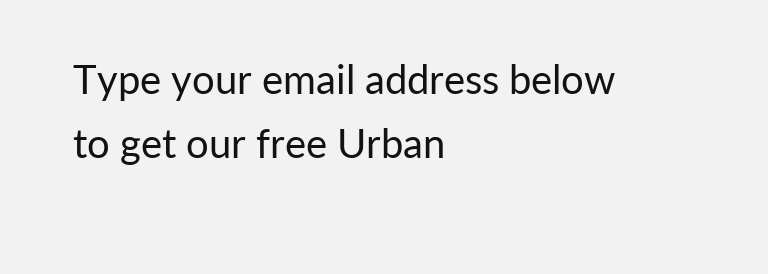Type your email address below to get our free Urban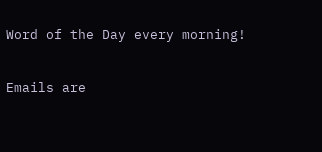Word of the Day every morning!

Emails are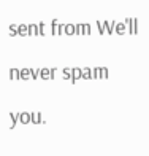sent from We'll never spam you.